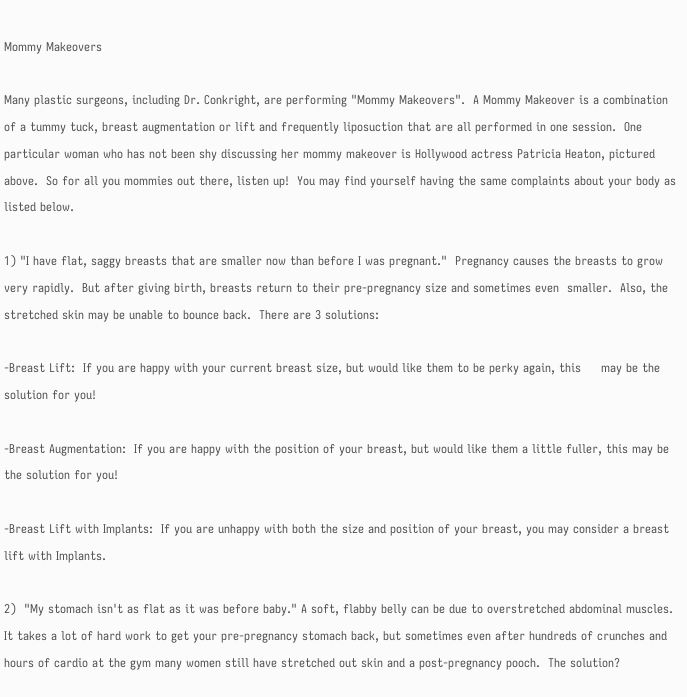Mommy Makeovers

Many plastic surgeons, including Dr. Conkright, are performing "Mommy Makeovers".  A Mommy Makeover is a combination of a tummy tuck, breast augmentation or lift and frequently liposuction that are all performed in one session.  One particular woman who has not been shy discussing her mommy makeover is Hollywood actress Patricia Heaton, pictured above.  So for all you mommies out there, listen up!  You may find yourself having the same complaints about your body as listed below.

1) "I have flat, saggy breasts that are smaller now than before I was pregnant."  Pregnancy causes the breasts to grow very rapidly.  But after giving birth, breasts return to their pre-pregnancy size and sometimes even  smaller.  Also, the stretched skin may be unable to bounce back.  There are 3 solutions:

-Breast Lift:  If you are happy with your current breast size, but would like them to be perky again, this     may be the solution for you!

-Breast Augmentation:  If you are happy with the position of your breast, but would like them a little fuller, this may be the solution for you!

-Breast Lift with Implants:  If you are unhappy with both the size and position of your breast, you may consider a breast lift with Implants.

2)  "My stomach isn't as flat as it was before baby." A soft, flabby belly can be due to overstretched abdominal muscles.  It takes a lot of hard work to get your pre-pregnancy stomach back, but sometimes even after hundreds of crunches and hours of cardio at the gym many women still have stretched out skin and a post-pregnancy pooch.  The solution?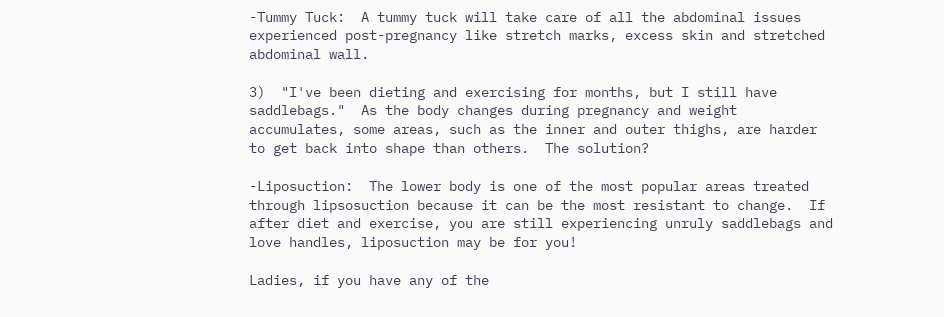-Tummy Tuck:  A tummy tuck will take care of all the abdominal issues experienced post-pregnancy like stretch marks, excess skin and stretched abdominal wall.

3)  "I've been dieting and exercising for months, but I still have saddlebags."  As the body changes during pregnancy and weight accumulates, some areas, such as the inner and outer thighs, are harder to get back into shape than others.  The solution?

-Liposuction:  The lower body is one of the most popular areas treated through lipsosuction because it can be the most resistant to change.  If after diet and exercise, you are still experiencing unruly saddlebags and love handles, liposuction may be for you!

Ladies, if you have any of the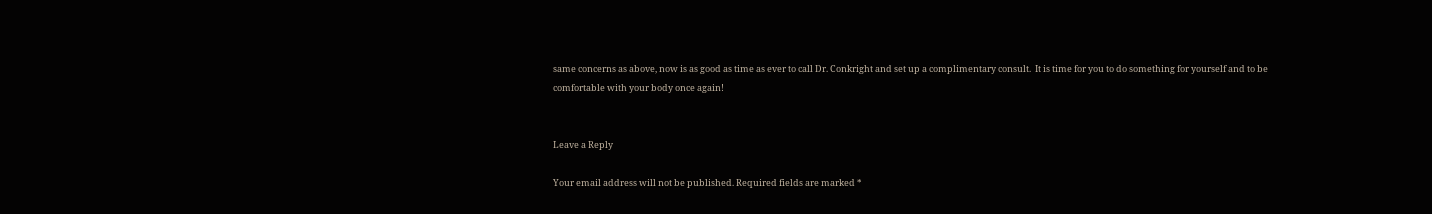same concerns as above, now is as good as time as ever to call Dr. Conkright and set up a complimentary consult.  It is time for you to do something for yourself and to be comfortable with your body once again!


Leave a Reply

Your email address will not be published. Required fields are marked *